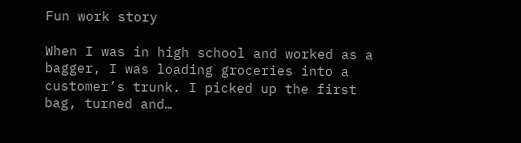Fun work story

When I was in high school and worked as a bagger, I was loading groceries into a customer’s trunk. I picked up the first bag, turned and…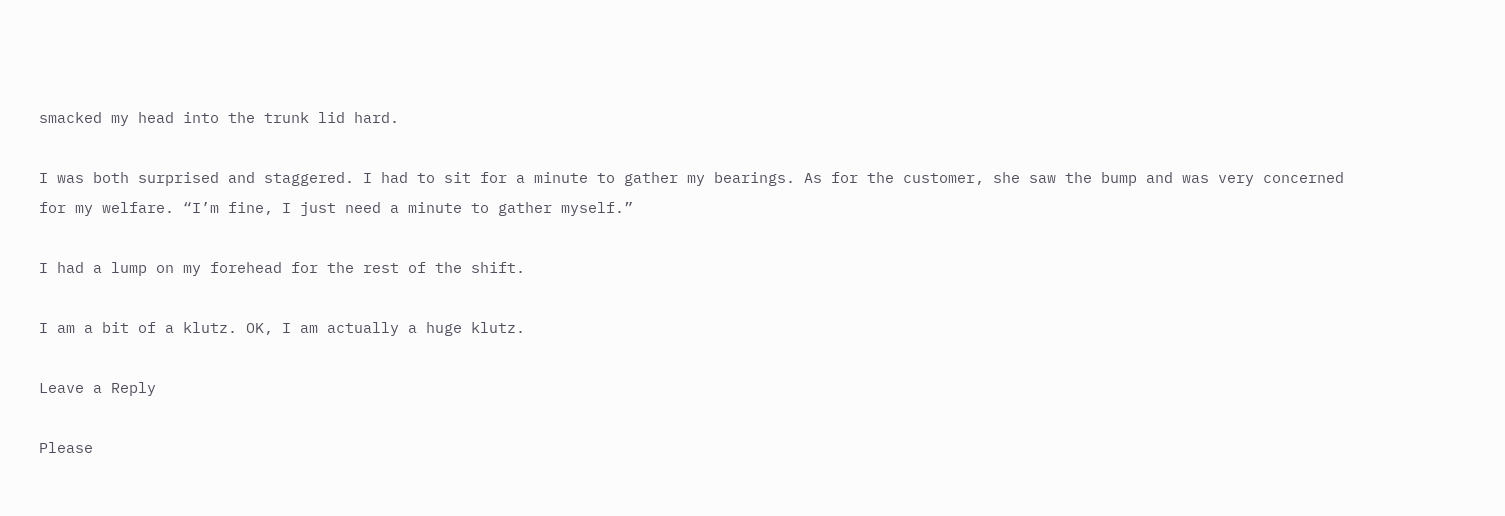smacked my head into the trunk lid hard.

I was both surprised and staggered. I had to sit for a minute to gather my bearings. As for the customer, she saw the bump and was very concerned for my welfare. “I’m fine, I just need a minute to gather myself.”

I had a lump on my forehead for the rest of the shift.

I am a bit of a klutz. OK, I am actually a huge klutz.

Leave a Reply

Please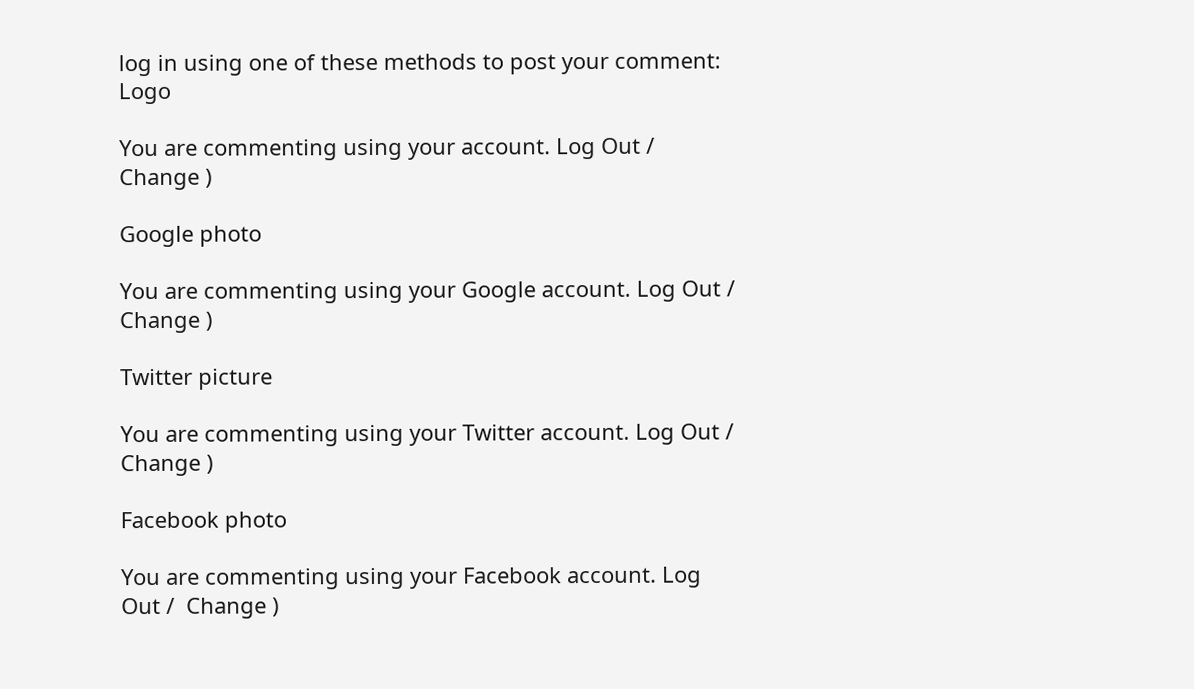log in using one of these methods to post your comment: Logo

You are commenting using your account. Log Out /  Change )

Google photo

You are commenting using your Google account. Log Out /  Change )

Twitter picture

You are commenting using your Twitter account. Log Out /  Change )

Facebook photo

You are commenting using your Facebook account. Log Out /  Change )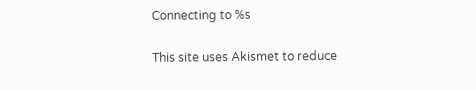Connecting to %s

This site uses Akismet to reduce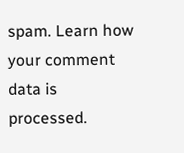spam. Learn how your comment data is processed.